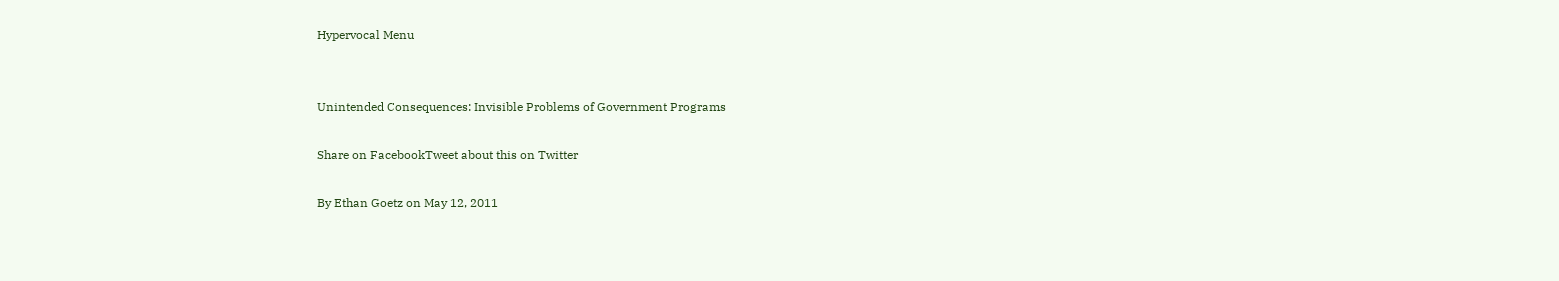Hypervocal Menu


Unintended Consequences: Invisible Problems of Government Programs

Share on FacebookTweet about this on Twitter

By Ethan Goetz on May 12, 2011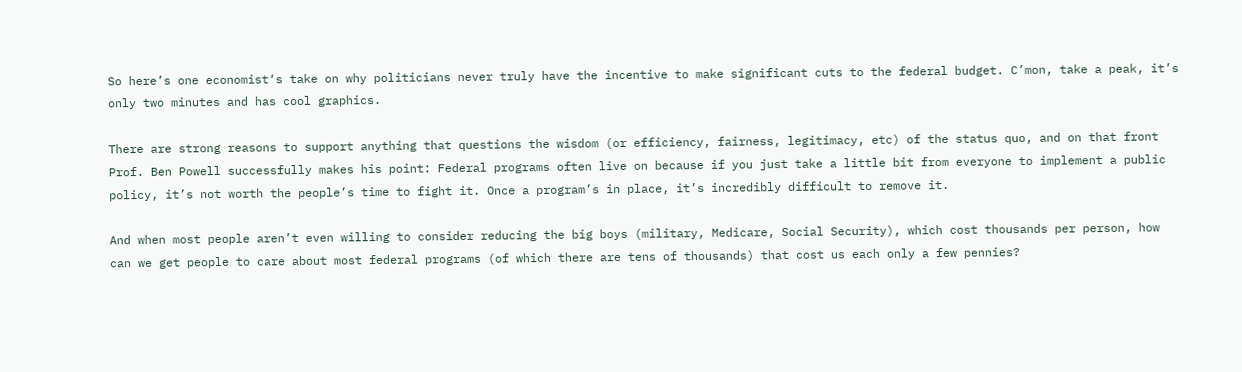So here’s one economist‘s take on why politicians never truly have the incentive to make significant cuts to the federal budget. C’mon, take a peak, it’s only two minutes and has cool graphics.

There are strong reasons to support anything that questions the wisdom (or efficiency, fairness, legitimacy, etc) of the status quo, and on that front Prof. Ben Powell successfully makes his point: Federal programs often live on because if you just take a little bit from everyone to implement a public policy, it’s not worth the people’s time to fight it. Once a program’s in place, it’s incredibly difficult to remove it.

And when most people aren’t even willing to consider reducing the big boys (military, Medicare, Social Security), which cost thousands per person, how can we get people to care about most federal programs (of which there are tens of thousands) that cost us each only a few pennies?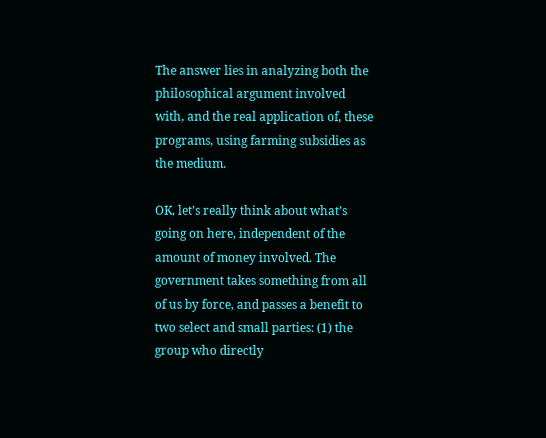The answer lies in analyzing both the philosophical argument involved with, and the real application of, these programs, using farming subsidies as the medium.

OK, let’s really think about what’s going on here, independent of the amount of money involved. The government takes something from all of us by force, and passes a benefit to two select and small parties: (1) the group who directly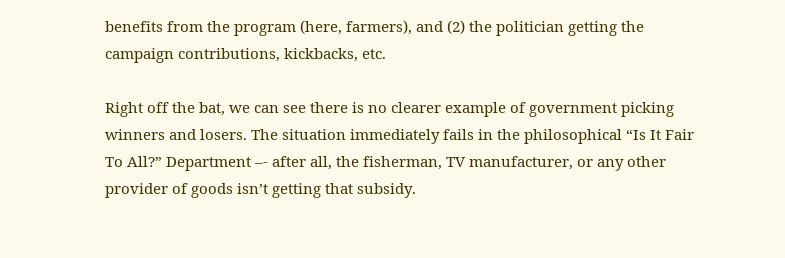benefits from the program (here, farmers), and (2) the politician getting the campaign contributions, kickbacks, etc.

Right off the bat, we can see there is no clearer example of government picking winners and losers. The situation immediately fails in the philosophical “Is It Fair To All?” Department –- after all, the fisherman, TV manufacturer, or any other provider of goods isn’t getting that subsidy.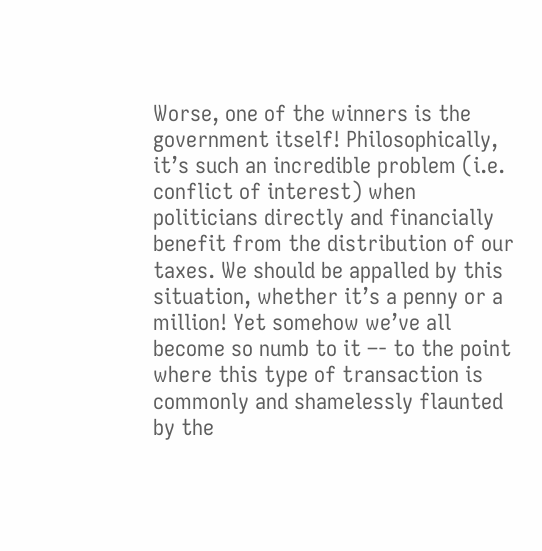Worse, one of the winners is the government itself! Philosophically, it’s such an incredible problem (i.e. conflict of interest) when politicians directly and financially benefit from the distribution of our taxes. We should be appalled by this situation, whether it’s a penny or a million! Yet somehow we’ve all become so numb to it –- to the point where this type of transaction is commonly and shamelessly flaunted by the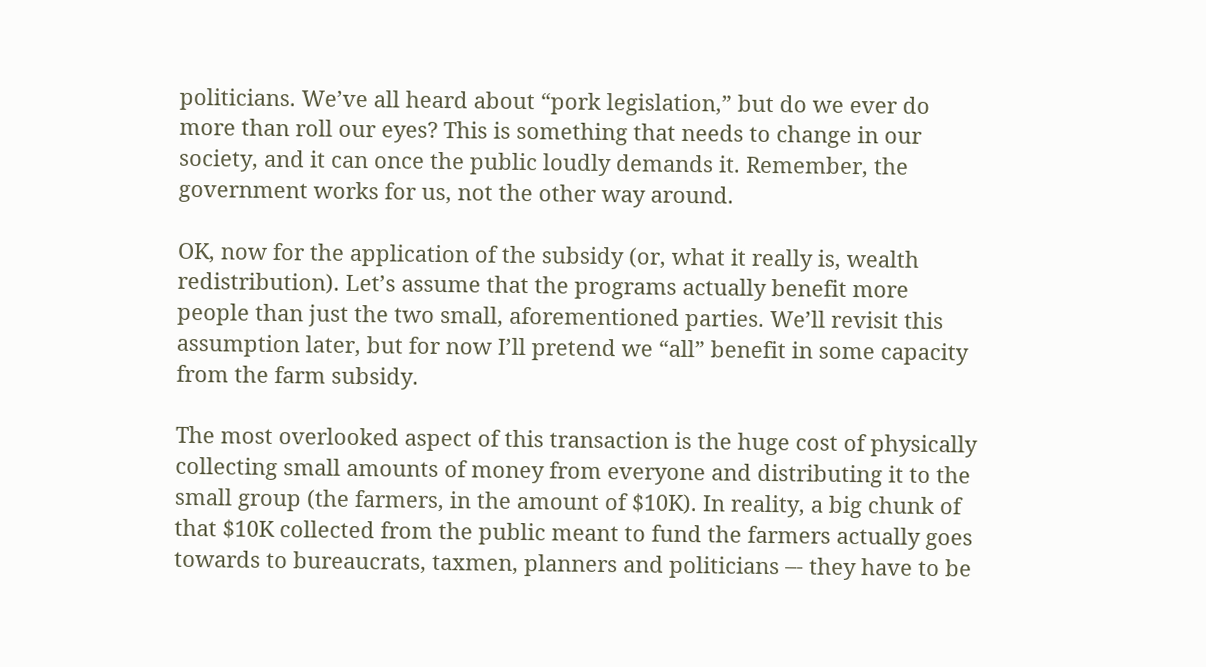politicians. We’ve all heard about “pork legislation,” but do we ever do more than roll our eyes? This is something that needs to change in our society, and it can once the public loudly demands it. Remember, the government works for us, not the other way around.

OK, now for the application of the subsidy (or, what it really is, wealth redistribution). Let’s assume that the programs actually benefit more people than just the two small, aforementioned parties. We’ll revisit this assumption later, but for now I’ll pretend we “all” benefit in some capacity from the farm subsidy.

The most overlooked aspect of this transaction is the huge cost of physically collecting small amounts of money from everyone and distributing it to the small group (the farmers, in the amount of $10K). In reality, a big chunk of that $10K collected from the public meant to fund the farmers actually goes towards to bureaucrats, taxmen, planners and politicians –- they have to be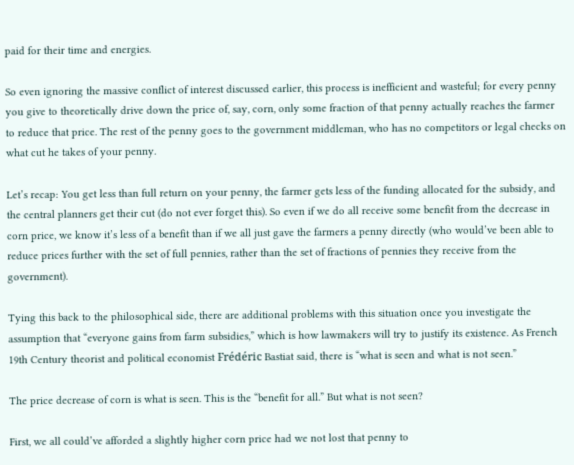paid for their time and energies.

So even ignoring the massive conflict of interest discussed earlier, this process is inefficient and wasteful; for every penny you give to theoretically drive down the price of, say, corn, only some fraction of that penny actually reaches the farmer to reduce that price. The rest of the penny goes to the government middleman, who has no competitors or legal checks on what cut he takes of your penny.

Let’s recap: You get less than full return on your penny, the farmer gets less of the funding allocated for the subsidy, and the central planners get their cut (do not ever forget this). So even if we do all receive some benefit from the decrease in corn price, we know it’s less of a benefit than if we all just gave the farmers a penny directly (who would’ve been able to reduce prices further with the set of full pennies, rather than the set of fractions of pennies they receive from the government).

Tying this back to the philosophical side, there are additional problems with this situation once you investigate the assumption that “everyone gains from farm subsidies,” which is how lawmakers will try to justify its existence. As French 19th Century theorist and political economist Frédéric Bastiat said, there is “what is seen and what is not seen.”

The price decrease of corn is what is seen. This is the “benefit for all.” But what is not seen?

First, we all could’ve afforded a slightly higher corn price had we not lost that penny to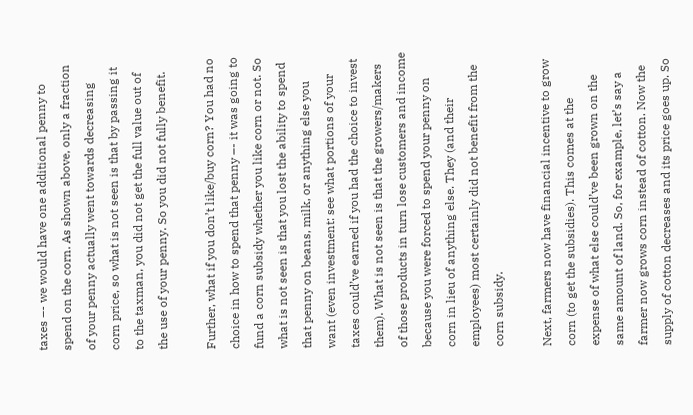taxes –- we would have one additional penny to spend on the corn. As shown above, only a fraction of your penny actually went towards decreasing corn price, so what is not seen is that by passing it to the taxman, you did not get the full value out of the use of your penny. So you did not fully benefit.

Further, what if you don’t like/buy corn? You had no choice in how to spend that penny –- it was going to fund a corn subsidy whether you like corn or not. So what is not seen is that you lost the ability to spend that penny on beans, milk, or anything else you want (even investment: see what portions of your taxes could’ve earned if you had the choice to invest them). What is not seen is that the growers/makers of those products in turn lose customers and income because you were forced to spend your penny on corn in lieu of anything else. They (and their employees) most certainly did not benefit from the corn subsidy.

Next, farmers now have financial incentive to grow corn (to get the subsidies). This comes at the expense of what else could’ve been grown on the same amount of land. So, for example, let’s say a farmer now grows corn instead of cotton. Now the supply of cotton decreases and its price goes up. So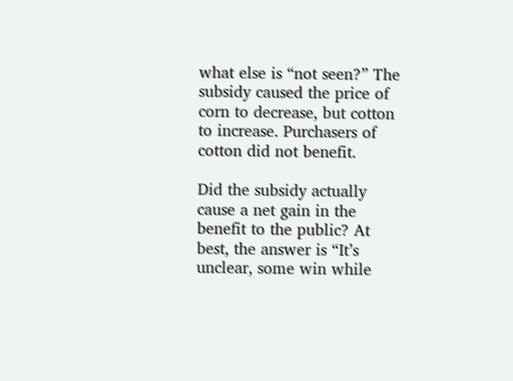what else is “not seen?” The subsidy caused the price of corn to decrease, but cotton to increase. Purchasers of cotton did not benefit.

Did the subsidy actually cause a net gain in the benefit to the public? At best, the answer is “It’s unclear, some win while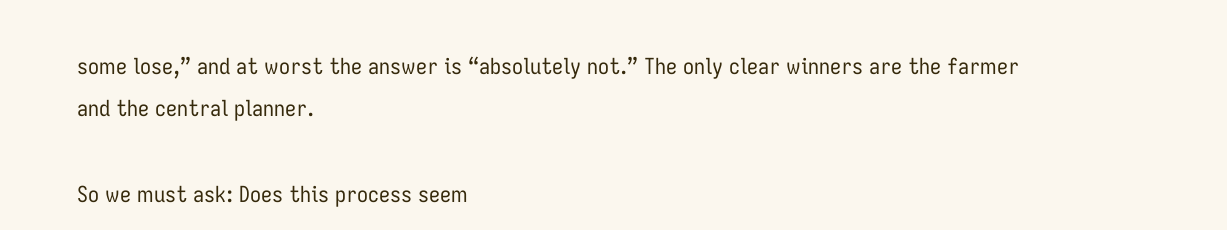some lose,” and at worst the answer is “absolutely not.” The only clear winners are the farmer and the central planner.

So we must ask: Does this process seem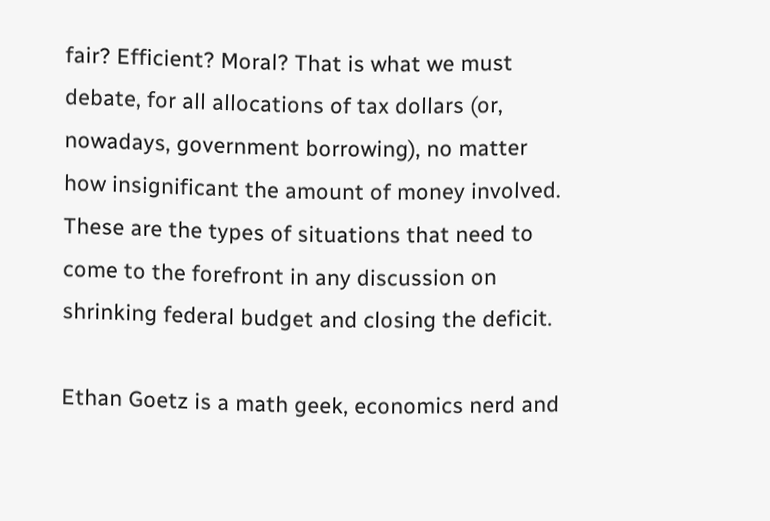fair? Efficient? Moral? That is what we must debate, for all allocations of tax dollars (or, nowadays, government borrowing), no matter how insignificant the amount of money involved. These are the types of situations that need to come to the forefront in any discussion on shrinking federal budget and closing the deficit.

Ethan Goetz is a math geek, economics nerd and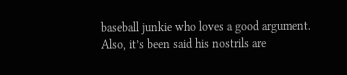baseball junkie who loves a good argument. Also, it’s been said his nostrils are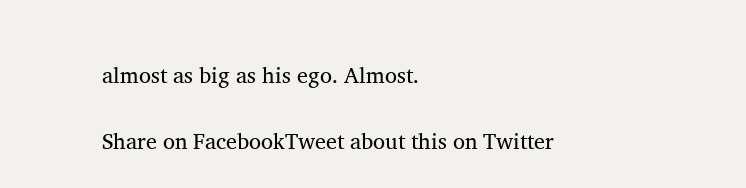almost as big as his ego. Almost.

Share on FacebookTweet about this on Twitter